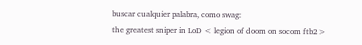buscar cualquier palabra, como swag:
the greatest sniper in LoD < legion of doom on socom ftb2>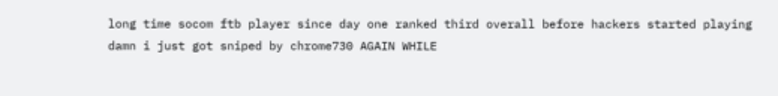long time socom ftb player since day one ranked third overall before hackers started playing
damn i just got sniped by chrome730 AGAIN WHILE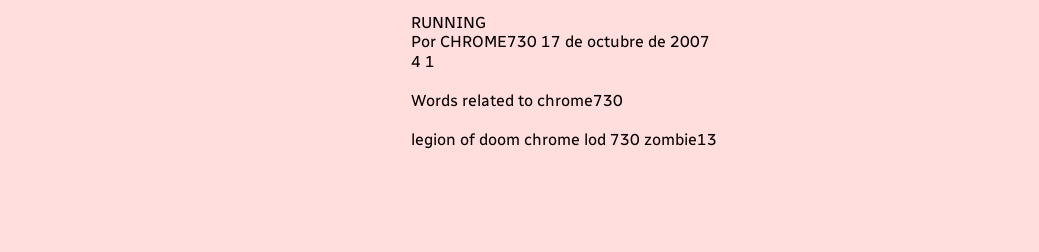RUNNING
Por CHROME730 17 de octubre de 2007
4 1

Words related to chrome730

legion of doom chrome lod 730 zombie13